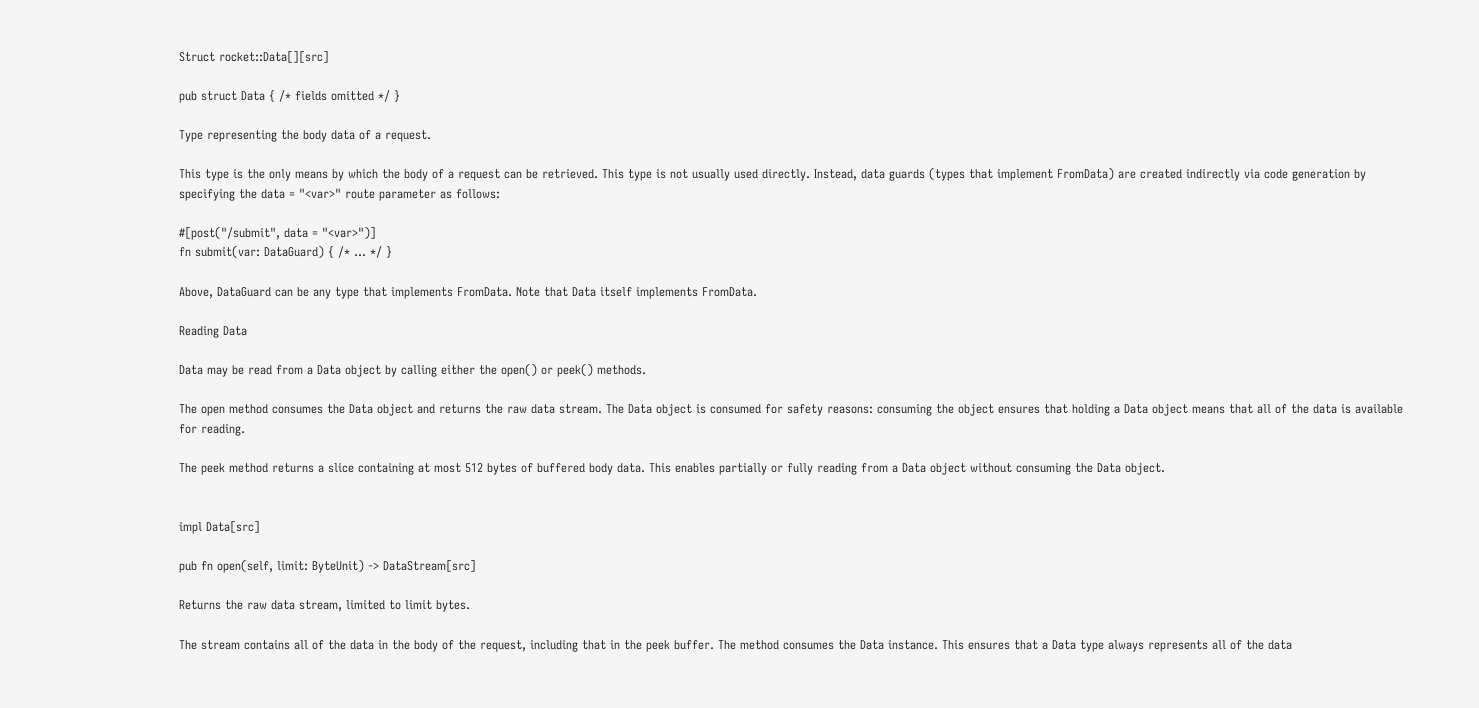Struct rocket::Data[][src]

pub struct Data { /* fields omitted */ }

Type representing the body data of a request.

This type is the only means by which the body of a request can be retrieved. This type is not usually used directly. Instead, data guards (types that implement FromData) are created indirectly via code generation by specifying the data = "<var>" route parameter as follows:

#[post("/submit", data = "<var>")]
fn submit(var: DataGuard) { /* ... */ }

Above, DataGuard can be any type that implements FromData. Note that Data itself implements FromData.

Reading Data

Data may be read from a Data object by calling either the open() or peek() methods.

The open method consumes the Data object and returns the raw data stream. The Data object is consumed for safety reasons: consuming the object ensures that holding a Data object means that all of the data is available for reading.

The peek method returns a slice containing at most 512 bytes of buffered body data. This enables partially or fully reading from a Data object without consuming the Data object.


impl Data[src]

pub fn open(self, limit: ByteUnit) -> DataStream[src]

Returns the raw data stream, limited to limit bytes.

The stream contains all of the data in the body of the request, including that in the peek buffer. The method consumes the Data instance. This ensures that a Data type always represents all of the data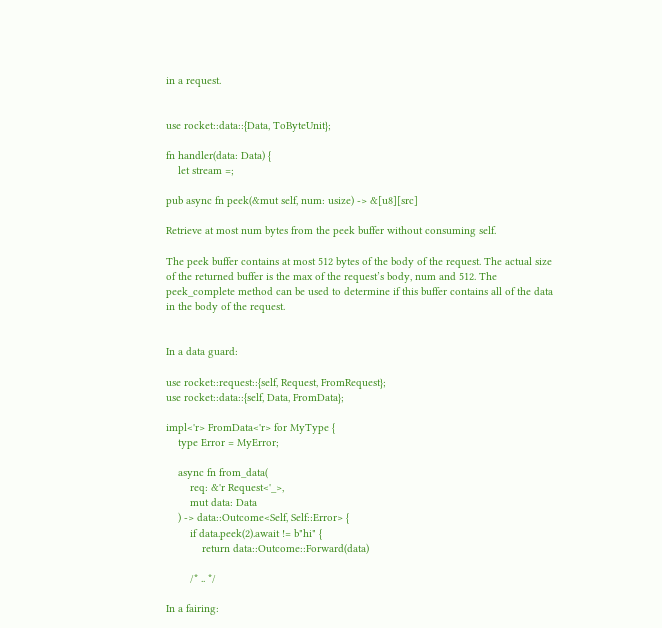in a request.


use rocket::data::{Data, ToByteUnit};

fn handler(data: Data) {
    let stream =;

pub async fn peek(&mut self, num: usize) -> &[u8][src]

Retrieve at most num bytes from the peek buffer without consuming self.

The peek buffer contains at most 512 bytes of the body of the request. The actual size of the returned buffer is the max of the request’s body, num and 512. The peek_complete method can be used to determine if this buffer contains all of the data in the body of the request.


In a data guard:

use rocket::request::{self, Request, FromRequest};
use rocket::data::{self, Data, FromData};

impl<'r> FromData<'r> for MyType {
    type Error = MyError;

    async fn from_data(
        req: &'r Request<'_>,
        mut data: Data
    ) -> data::Outcome<Self, Self::Error> {
        if data.peek(2).await != b"hi" {
            return data::Outcome::Forward(data)

        /* .. */

In a fairing: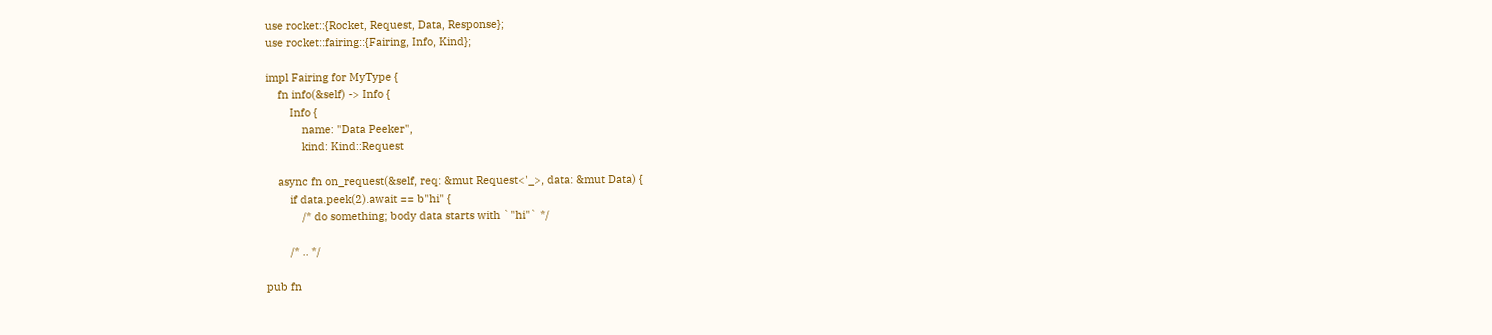use rocket::{Rocket, Request, Data, Response};
use rocket::fairing::{Fairing, Info, Kind};

impl Fairing for MyType {
    fn info(&self) -> Info {
        Info {
            name: "Data Peeker",
            kind: Kind::Request

    async fn on_request(&self, req: &mut Request<'_>, data: &mut Data) {
        if data.peek(2).await == b"hi" {
            /* do something; body data starts with `"hi"` */

        /* .. */

pub fn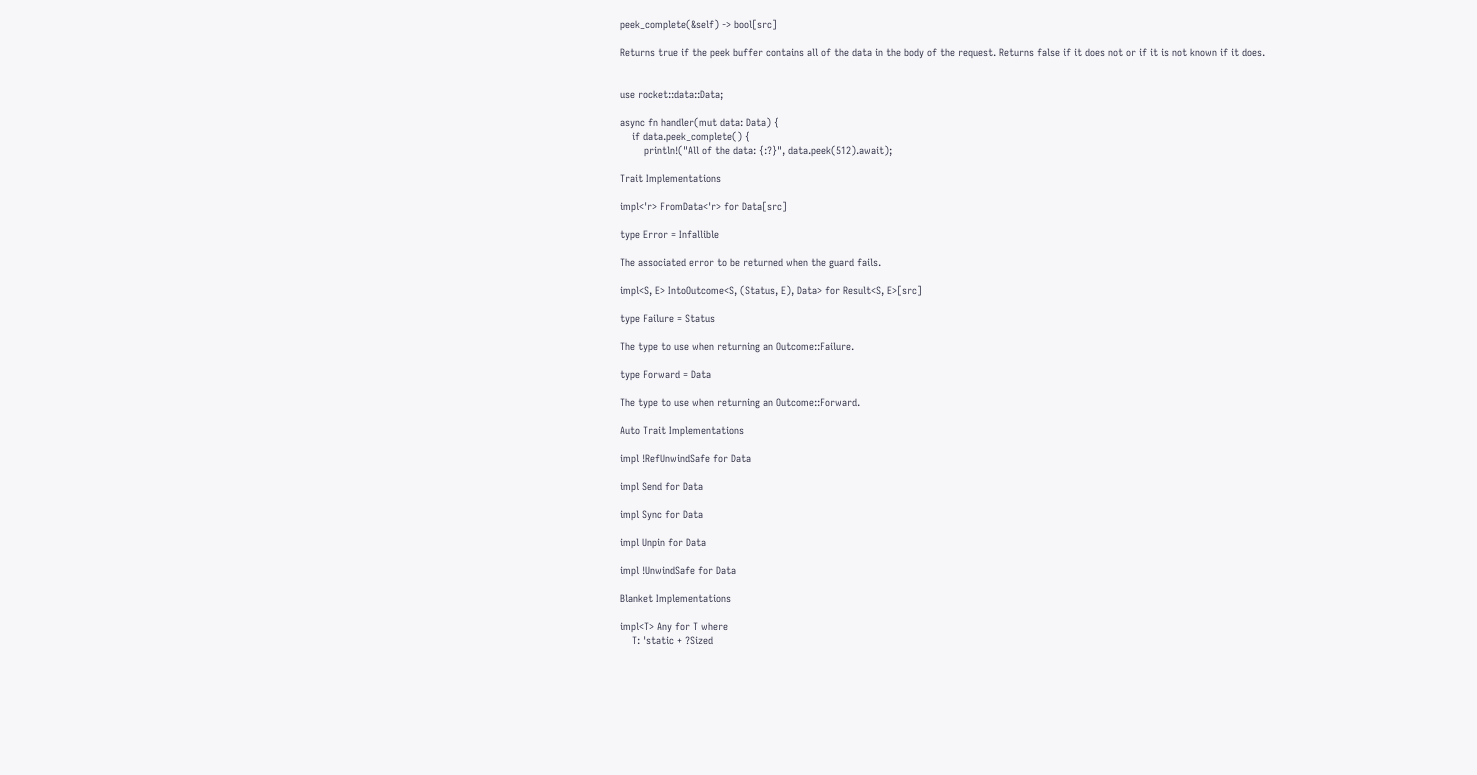peek_complete(&self) -> bool[src]

Returns true if the peek buffer contains all of the data in the body of the request. Returns false if it does not or if it is not known if it does.


use rocket::data::Data;

async fn handler(mut data: Data) {
    if data.peek_complete() {
        println!("All of the data: {:?}", data.peek(512).await);

Trait Implementations

impl<'r> FromData<'r> for Data[src]

type Error = Infallible

The associated error to be returned when the guard fails.

impl<S, E> IntoOutcome<S, (Status, E), Data> for Result<S, E>[src]

type Failure = Status

The type to use when returning an Outcome::Failure.

type Forward = Data

The type to use when returning an Outcome::Forward.

Auto Trait Implementations

impl !RefUnwindSafe for Data

impl Send for Data

impl Sync for Data

impl Unpin for Data

impl !UnwindSafe for Data

Blanket Implementations

impl<T> Any for T where
    T: 'static + ?Sized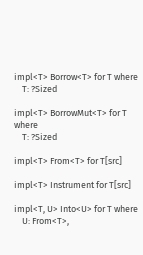impl<T> Borrow<T> for T where
    T: ?Sized

impl<T> BorrowMut<T> for T where
    T: ?Sized

impl<T> From<T> for T[src]

impl<T> Instrument for T[src]

impl<T, U> Into<U> for T where
    U: From<T>,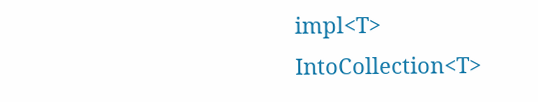impl<T> IntoCollection<T>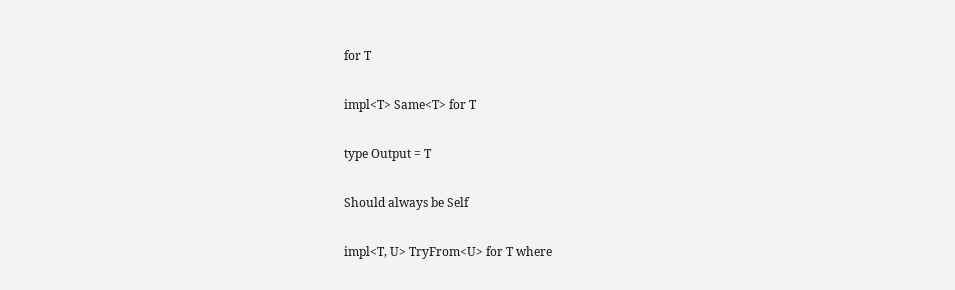for T

impl<T> Same<T> for T

type Output = T

Should always be Self

impl<T, U> TryFrom<U> for T where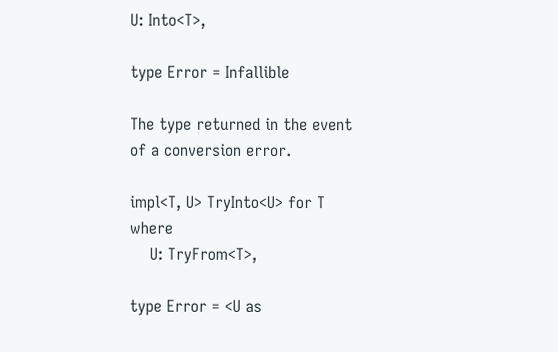U: Into<T>,

type Error = Infallible

The type returned in the event of a conversion error.

impl<T, U> TryInto<U> for T where
    U: TryFrom<T>,

type Error = <U as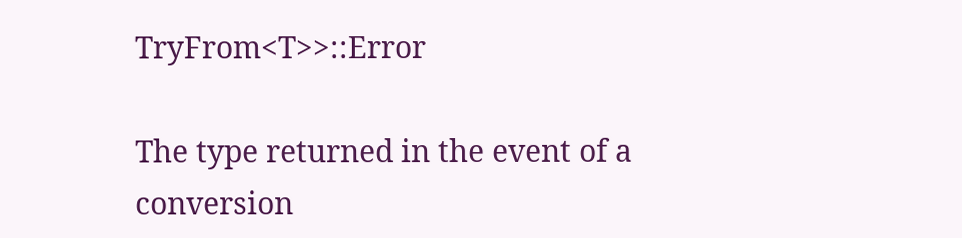TryFrom<T>>::Error

The type returned in the event of a conversion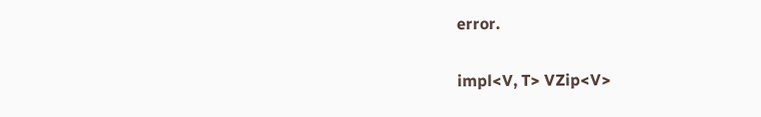error.

impl<V, T> VZip<V>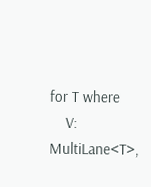for T where
    V: MultiLane<T>,